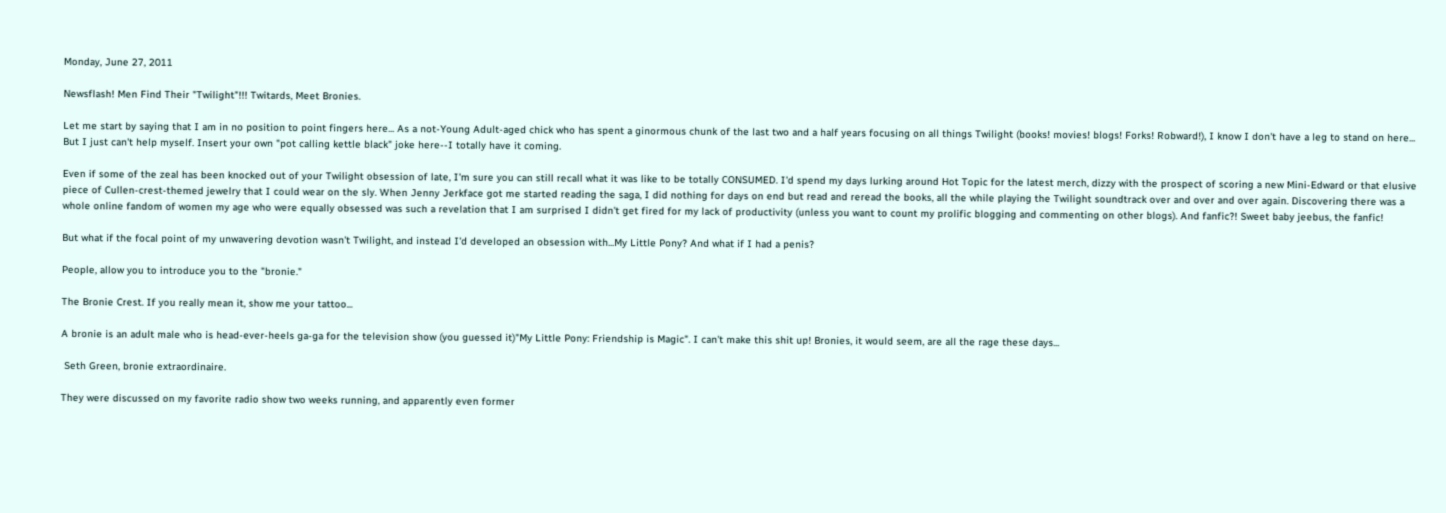Monday, June 27, 2011

Newsflash! Men Find Their "Twilight"!!! Twitards, Meet Bronies.

Let me start by saying that I am in no position to point fingers here... As a not-Young Adult-aged chick who has spent a ginormous chunk of the last two and a half years focusing on all things Twilight (books! movies! blogs! Forks! Robward!), I know I don't have a leg to stand on here... But I just can't help myself. Insert your own "pot calling kettle black" joke here--I totally have it coming.

Even if some of the zeal has been knocked out of your Twilight obsession of late, I'm sure you can still recall what it was like to be totally CONSUMED. I'd spend my days lurking around Hot Topic for the latest merch, dizzy with the prospect of scoring a new Mini-Edward or that elusive piece of Cullen-crest-themed jewelry that I could wear on the sly. When Jenny Jerkface got me started reading the saga, I did nothing for days on end but read and reread the books, all the while playing the Twilight soundtrack over and over and over again. Discovering there was a whole online fandom of women my age who were equally obsessed was such a revelation that I am surprised I didn't get fired for my lack of productivity (unless you want to count my prolific blogging and commenting on other blogs). And fanfic?! Sweet baby jeebus, the fanfic!

But what if the focal point of my unwavering devotion wasn't Twilight, and instead I'd developed an obsession with...My Little Pony? And what if I had a penis?

People, allow you to introduce you to the "bronie."

The Bronie Crest. If you really mean it, show me your tattoo...

A bronie is an adult male who is head-ever-heels ga-ga for the television show (you guessed it)"My Little Pony: Friendship is Magic". I can't make this shit up! Bronies, it would seem, are all the rage these days...

 Seth Green, bronie extraordinaire.

They were discussed on my favorite radio show two weeks running, and apparently even former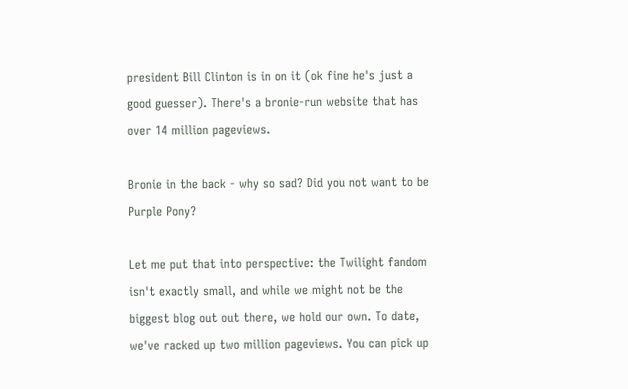president Bill Clinton is in on it (ok fine he's just a good guesser). There's a bronie-run website that has over 14 million pageviews.

Bronie in the back - why so sad? Did you not want to be Purple Pony?

Let me put that into perspective: the Twilight fandom isn't exactly small, and while we might not be the biggest blog out out there, we hold our own. To date, we've racked up two million pageviews. You can pick up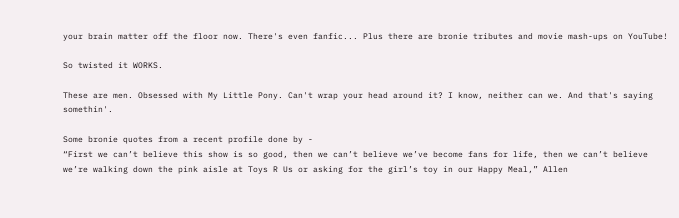your brain matter off the floor now. There's even fanfic... Plus there are bronie tributes and movie mash-ups on YouTube!

So twisted it WORKS.

These are men. Obsessed with My Little Pony. Can't wrap your head around it? I know, neither can we. And that's saying somethin'.

Some bronie quotes from a recent profile done by -
“First we can’t believe this show is so good, then we can’t believe we’ve become fans for life, then we can’t believe we’re walking down the pink aisle at Toys R Us or asking for the girl’s toy in our Happy Meal,” Allen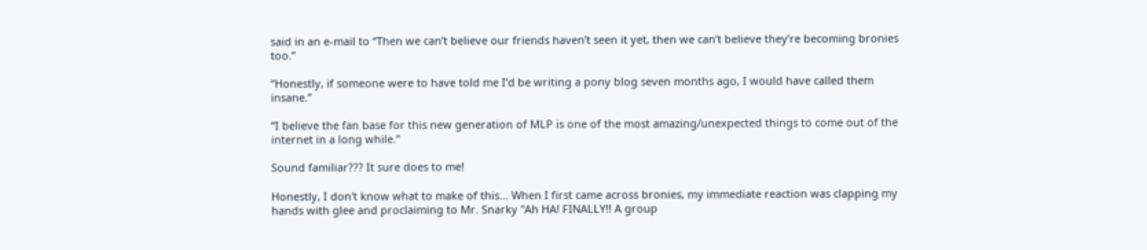said in an e-mail to “Then we can’t believe our friends haven’t seen it yet, then we can’t believe they’re becoming bronies too.”

“Honestly, if someone were to have told me I’d be writing a pony blog seven months ago, I would have called them insane.”

“I believe the fan base for this new generation of MLP is one of the most amazing/unexpected things to come out of the internet in a long while.”

Sound familiar??? It sure does to me!

Honestly, I don't know what to make of this... When I first came across bronies, my immediate reaction was clapping my hands with glee and proclaiming to Mr. Snarky "Ah HA! FINALLY!! A group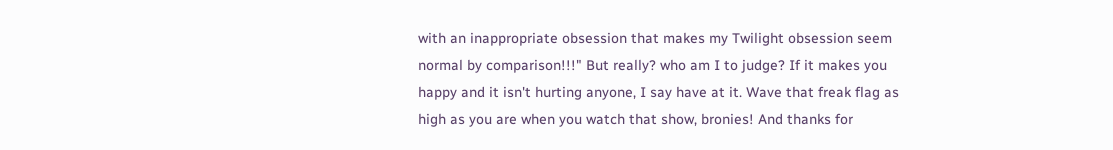with an inappropriate obsession that makes my Twilight obsession seem normal by comparison!!!" But really? who am I to judge? If it makes you happy and it isn't hurting anyone, I say have at it. Wave that freak flag as high as you are when you watch that show, bronies! And thanks for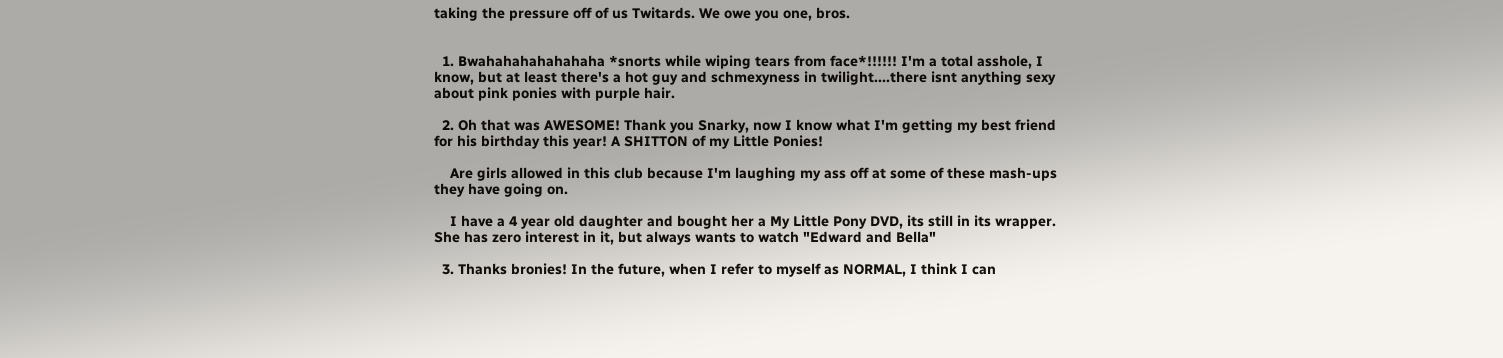taking the pressure off of us Twitards. We owe you one, bros.


  1. Bwahahahahahahaha *snorts while wiping tears from face*!!!!!! I'm a total asshole, I know, but at least there's a hot guy and schmexyness in twilight....there isnt anything sexy about pink ponies with purple hair.

  2. Oh that was AWESOME! Thank you Snarky, now I know what I'm getting my best friend for his birthday this year! A SHITTON of my Little Ponies!

    Are girls allowed in this club because I'm laughing my ass off at some of these mash-ups they have going on.

    I have a 4 year old daughter and bought her a My Little Pony DVD, its still in its wrapper. She has zero interest in it, but always wants to watch "Edward and Bella"

  3. Thanks bronies! In the future, when I refer to myself as NORMAL, I think I can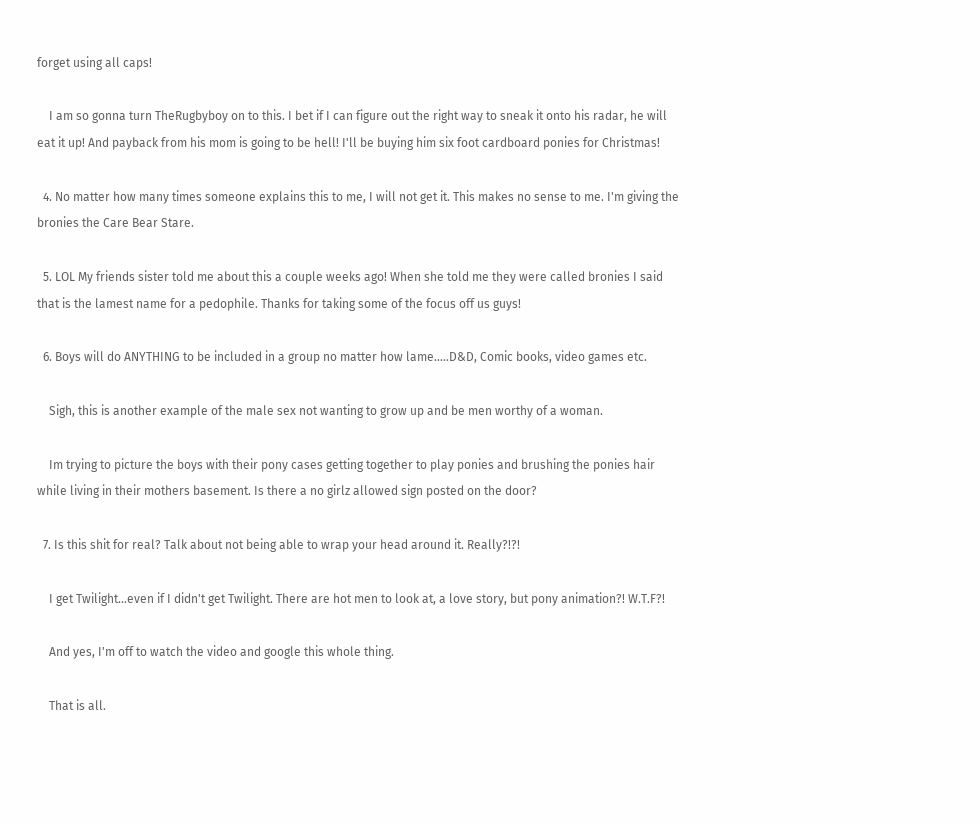forget using all caps!

    I am so gonna turn TheRugbyboy on to this. I bet if I can figure out the right way to sneak it onto his radar, he will eat it up! And payback from his mom is going to be hell! I'll be buying him six foot cardboard ponies for Christmas!

  4. No matter how many times someone explains this to me, I will not get it. This makes no sense to me. I'm giving the bronies the Care Bear Stare.

  5. LOL My friends sister told me about this a couple weeks ago! When she told me they were called bronies I said that is the lamest name for a pedophile. Thanks for taking some of the focus off us guys!

  6. Boys will do ANYTHING to be included in a group no matter how lame.....D&D, Comic books, video games etc.

    Sigh, this is another example of the male sex not wanting to grow up and be men worthy of a woman.

    Im trying to picture the boys with their pony cases getting together to play ponies and brushing the ponies hair while living in their mothers basement. Is there a no girlz allowed sign posted on the door?

  7. Is this shit for real? Talk about not being able to wrap your head around it. Really?!?!

    I get Twilight...even if I didn't get Twilight. There are hot men to look at, a love story, but pony animation?! W.T.F?!

    And yes, I'm off to watch the video and google this whole thing.

    That is all.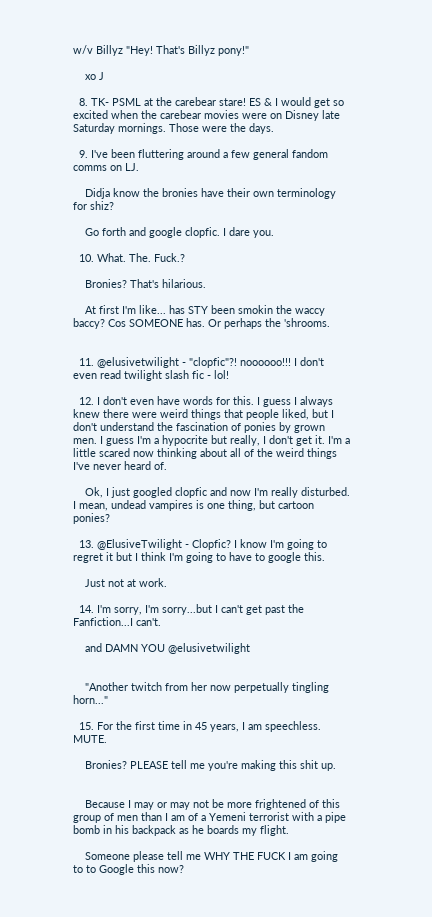w/v Billyz "Hey! That's Billyz pony!"

    xo J

  8. TK- PSML at the carebear stare! ES & I would get so excited when the carebear movies were on Disney late Saturday mornings. Those were the days.

  9. I've been fluttering around a few general fandom comms on LJ.

    Didja know the bronies have their own terminology for shiz?

    Go forth and google clopfic. I dare you.

  10. What. The. Fuck.?

    Bronies? That's hilarious.

    At first I'm like... has STY been smokin the waccy baccy? Cos SOMEONE has. Or perhaps the 'shrooms.


  11. @elusivetwilight - "clopfic"?! noooooo!!! I don't even read twilight slash fic - lol!

  12. I don't even have words for this. I guess I always knew there were weird things that people liked, but I don't understand the fascination of ponies by grown men. I guess I'm a hypocrite but really, I don't get it. I'm a little scared now thinking about all of the weird things I've never heard of.

    Ok, I just googled clopfic and now I'm really disturbed. I mean, undead vampires is one thing, but cartoon ponies?

  13. @ElusiveTwilight - Clopfic? I know I'm going to regret it but I think I'm going to have to google this.

    Just not at work.

  14. I'm sorry, I'm sorry...but I can't get past the Fanfiction...I can't.

    and DAMN YOU @elusivetwilight


    "Another twitch from her now perpetually tingling horn..."

  15. For the first time in 45 years, I am speechless. MUTE.

    Bronies? PLEASE tell me you're making this shit up.


    Because I may or may not be more frightened of this group of men than I am of a Yemeni terrorist with a pipe bomb in his backpack as he boards my flight.

    Someone please tell me WHY THE FUCK I am going to to Google this now?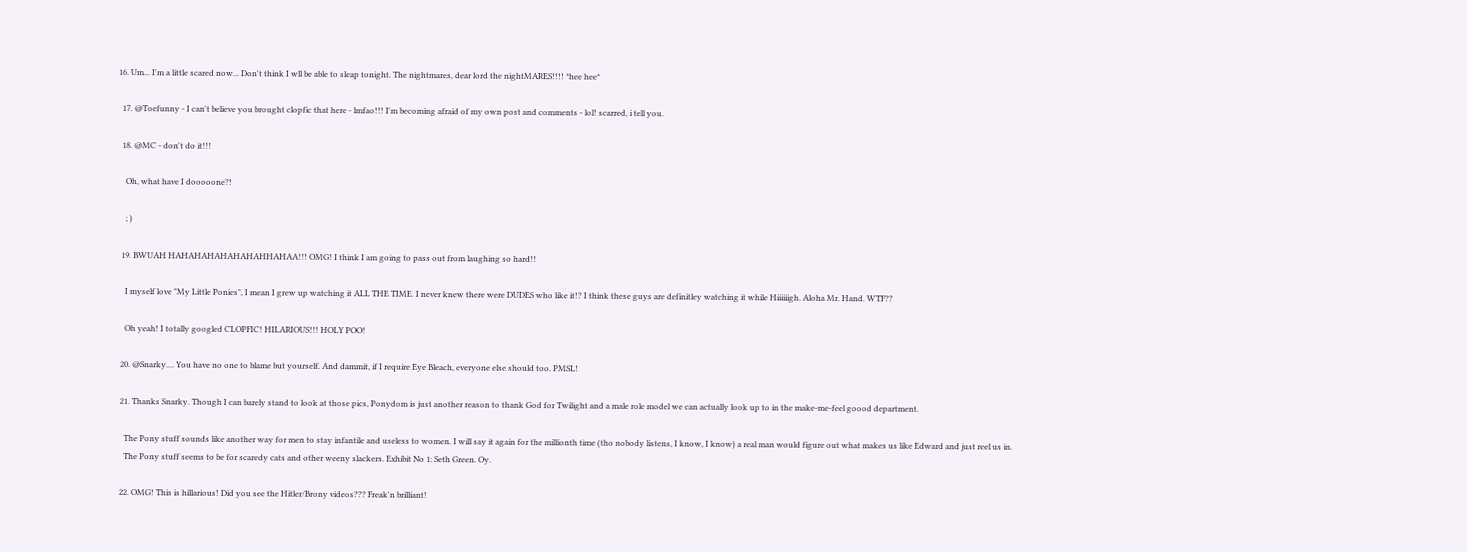16. Um... I'm a little scared now... Don't think I wll be able to sleap tonight. The nightmares, dear lord the nightMARES!!!! *hee hee*

  17. @Toefunny - I can't believe you brought clopfic that here - lmfao!!! I'm becoming afraid of my own post and comments - lol! scarred, i tell you.

  18. @MC - don't do it!!!

    Oh, what have I dooooone?!

    ; )

  19. BWUAH HAHAHAHAHAHAHAHHAHAA!!! OMG! I think I am going to pass out from laughing so hard!!

    I myself love "My Little Ponies", I mean I grew up watching it ALL THE TIME. I never knew there were DUDES who like it!? I think these guys are definitley watching it while Hiiiiiigh. Aloha Mr. Hand. WTF??

    Oh yeah! I totally googled CLOPFIC! HILARIOUS!!! HOLY POO!

  20. @Snarky.... You have no one to blame but yourself. And dammit, if I require Eye Bleach, everyone else should too. PMSL!

  21. Thanks Snarky. Though I can barely stand to look at those pics, Ponydom is just another reason to thank God for Twilight and a male role model we can actually look up to in the make-me-feel goood department.

    The Pony stuff sounds like another way for men to stay infantile and useless to women. I will say it again for the millionth time (tho nobody listens, I know, I know) a real man would figure out what makes us like Edward and just reel us in.
    The Pony stuff seems to be for scaredy cats and other weeny slackers. Exhibit No 1: Seth Green. Oy.

  22. OMG! This is hillarious! Did you see the Hitler/Brony videos??? Freak'n brilliant!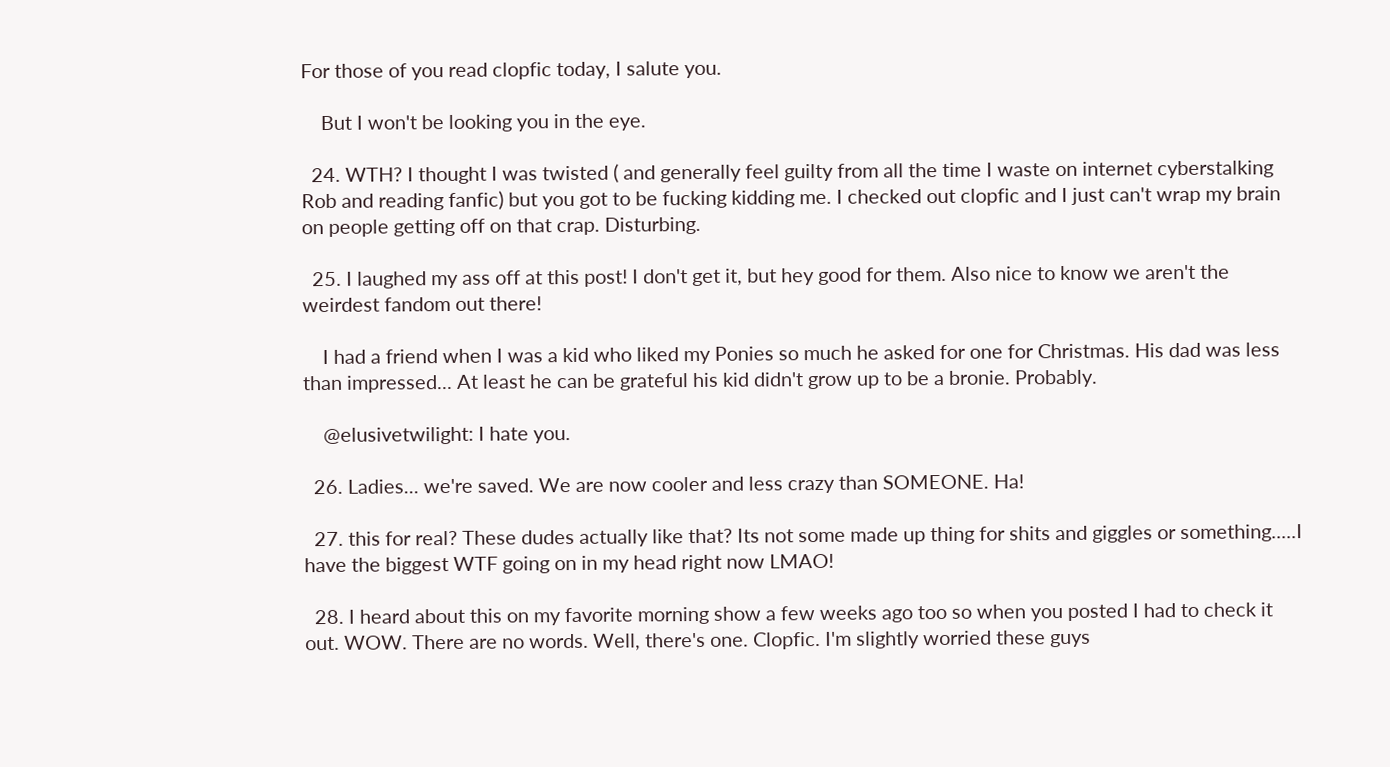For those of you read clopfic today, I salute you.

    But I won't be looking you in the eye.

  24. WTH? I thought I was twisted ( and generally feel guilty from all the time I waste on internet cyberstalking Rob and reading fanfic) but you got to be fucking kidding me. I checked out clopfic and I just can't wrap my brain on people getting off on that crap. Disturbing.

  25. I laughed my ass off at this post! I don't get it, but hey good for them. Also nice to know we aren't the weirdest fandom out there!

    I had a friend when I was a kid who liked my Ponies so much he asked for one for Christmas. His dad was less than impressed... At least he can be grateful his kid didn't grow up to be a bronie. Probably.

    @elusivetwilight: I hate you.

  26. Ladies... we're saved. We are now cooler and less crazy than SOMEONE. Ha!

  27. this for real? These dudes actually like that? Its not some made up thing for shits and giggles or something.....I have the biggest WTF going on in my head right now LMAO!

  28. I heard about this on my favorite morning show a few weeks ago too so when you posted I had to check it out. WOW. There are no words. Well, there's one. Clopfic. I'm slightly worried these guys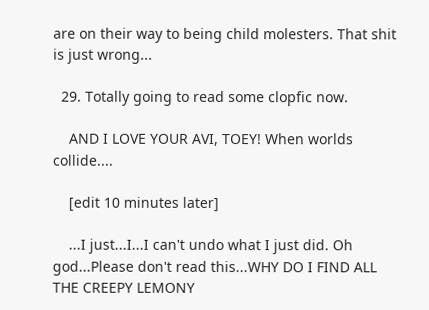are on their way to being child molesters. That shit is just wrong...

  29. Totally going to read some clopfic now.

    AND I LOVE YOUR AVI, TOEY! When worlds collide....

    [edit 10 minutes later]

    ...I just...I...I can't undo what I just did. Oh god...Please don't read this...WHY DO I FIND ALL THE CREEPY LEMONY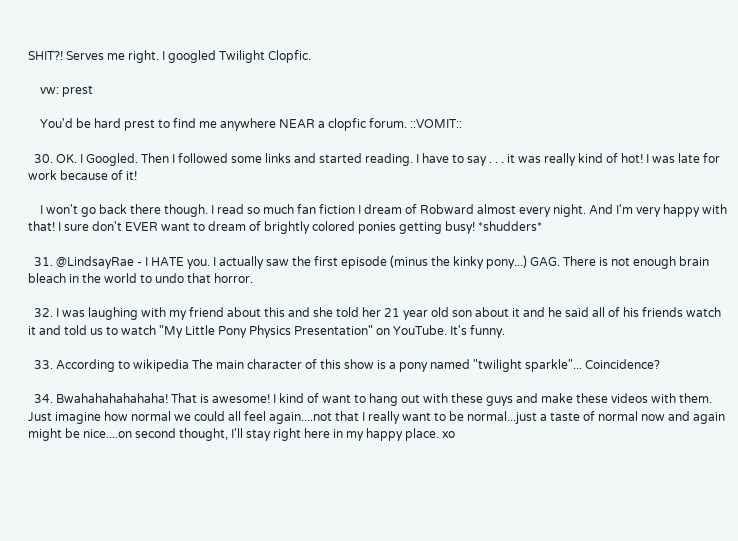SHIT?! Serves me right. I googled Twilight Clopfic.

    vw: prest

    You'd be hard prest to find me anywhere NEAR a clopfic forum. ::VOMIT::

  30. OK. I Googled. Then I followed some links and started reading. I have to say . . . it was really kind of hot! I was late for work because of it!

    I won't go back there though. I read so much fan fiction I dream of Robward almost every night. And I'm very happy with that! I sure don't EVER want to dream of brightly colored ponies getting busy! *shudders*

  31. @LindsayRae - I HATE you. I actually saw the first episode (minus the kinky pony...) GAG. There is not enough brain bleach in the world to undo that horror.

  32. I was laughing with my friend about this and she told her 21 year old son about it and he said all of his friends watch it and told us to watch "My Little Pony Physics Presentation" on YouTube. It's funny.

  33. According to wikipedia The main character of this show is a pony named "twilight sparkle"... Coincidence?

  34. Bwahahahahahaha! That is awesome! I kind of want to hang out with these guys and make these videos with them. Just imagine how normal we could all feel again....not that I really want to be normal...just a taste of normal now and again might be nice....on second thought, I'll stay right here in my happy place. xo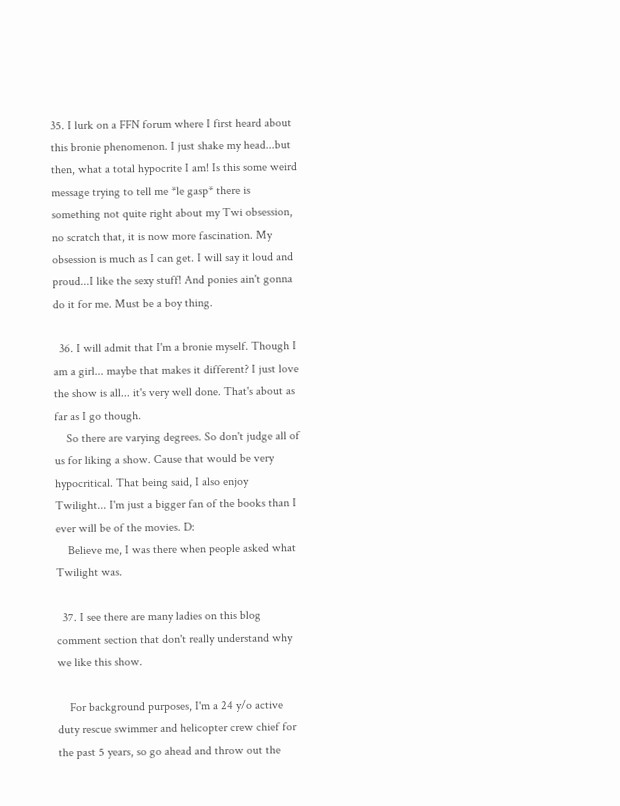35. I lurk on a FFN forum where I first heard about this bronie phenomenon. I just shake my head...but then, what a total hypocrite I am! Is this some weird message trying to tell me *le gasp* there is something not quite right about my Twi obsession, no scratch that, it is now more fascination. My obsession is much as I can get. I will say it loud and proud...I like the sexy stuff! And ponies ain't gonna do it for me. Must be a boy thing.

  36. I will admit that I'm a bronie myself. Though I am a girl... maybe that makes it different? I just love the show is all... it's very well done. That's about as far as I go though.
    So there are varying degrees. So don't judge all of us for liking a show. Cause that would be very hypocritical. That being said, I also enjoy Twilight... I'm just a bigger fan of the books than I ever will be of the movies. D:
    Believe me, I was there when people asked what Twilight was.

  37. I see there are many ladies on this blog comment section that don't really understand why we like this show.

    For background purposes, I'm a 24 y/o active duty rescue swimmer and helicopter crew chief for the past 5 years, so go ahead and throw out the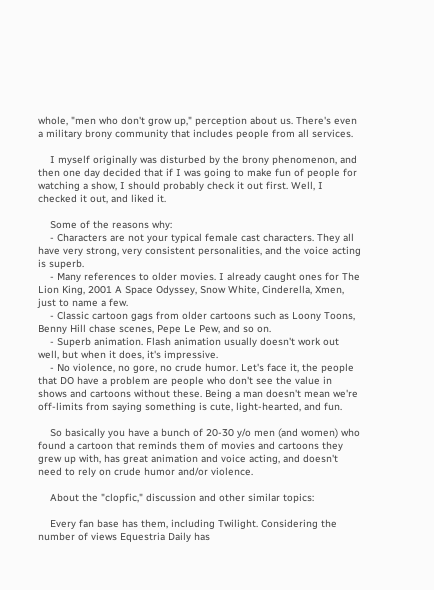whole, "men who don't grow up," perception about us. There's even a military brony community that includes people from all services.

    I myself originally was disturbed by the brony phenomenon, and then one day decided that if I was going to make fun of people for watching a show, I should probably check it out first. Well, I checked it out, and liked it.

    Some of the reasons why:
    - Characters are not your typical female cast characters. They all have very strong, very consistent personalities, and the voice acting is superb.
    - Many references to older movies. I already caught ones for The Lion King, 2001 A Space Odyssey, Snow White, Cinderella, Xmen, just to name a few.
    - Classic cartoon gags from older cartoons such as Loony Toons, Benny Hill chase scenes, Pepe Le Pew, and so on.
    - Superb animation. Flash animation usually doesn't work out well, but when it does, it's impressive.
    - No violence, no gore, no crude humor. Let's face it, the people that DO have a problem are people who don't see the value in shows and cartoons without these. Being a man doesn't mean we're off-limits from saying something is cute, light-hearted, and fun.

    So basically you have a bunch of 20-30 y/o men (and women) who found a cartoon that reminds them of movies and cartoons they grew up with, has great animation and voice acting, and doesn't need to rely on crude humor and/or violence.

    About the "clopfic," discussion and other similar topics:

    Every fan base has them, including Twilight. Considering the number of views Equestria Daily has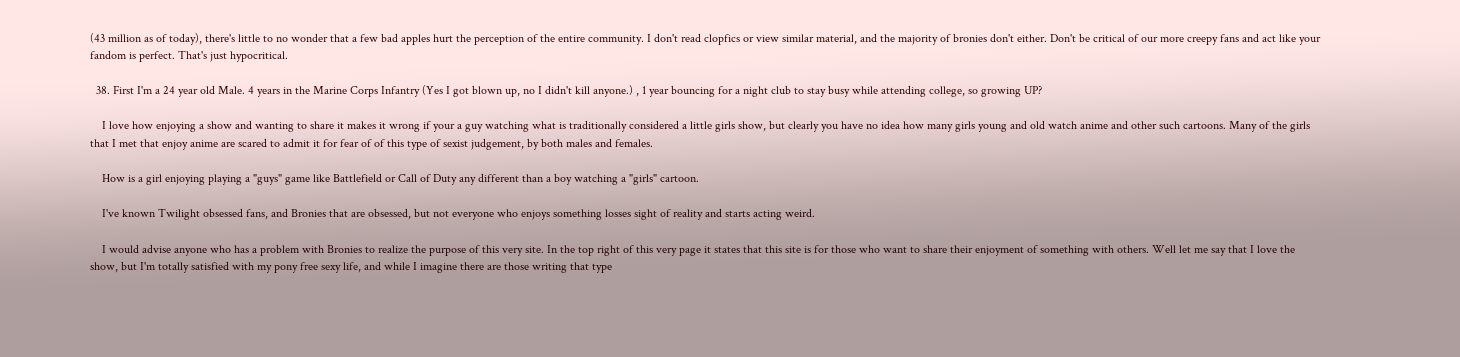(43 million as of today), there's little to no wonder that a few bad apples hurt the perception of the entire community. I don't read clopfics or view similar material, and the majority of bronies don't either. Don't be critical of our more creepy fans and act like your fandom is perfect. That's just hypocritical.

  38. First I'm a 24 year old Male. 4 years in the Marine Corps Infantry (Yes I got blown up, no I didn't kill anyone.) , 1 year bouncing for a night club to stay busy while attending college, so growing UP?

    I love how enjoying a show and wanting to share it makes it wrong if your a guy watching what is traditionally considered a little girls show, but clearly you have no idea how many girls young and old watch anime and other such cartoons. Many of the girls that I met that enjoy anime are scared to admit it for fear of of this type of sexist judgement, by both males and females.

    How is a girl enjoying playing a "guys" game like Battlefield or Call of Duty any different than a boy watching a "girls" cartoon.

    I've known Twilight obsessed fans, and Bronies that are obsessed, but not everyone who enjoys something losses sight of reality and starts acting weird.

    I would advise anyone who has a problem with Bronies to realize the purpose of this very site. In the top right of this very page it states that this site is for those who want to share their enjoyment of something with others. Well let me say that I love the show, but I'm totally satisfied with my pony free sexy life, and while I imagine there are those writing that type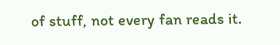of stuff, not every fan reads it.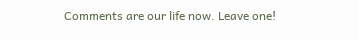Comments are our life now. Leave one!